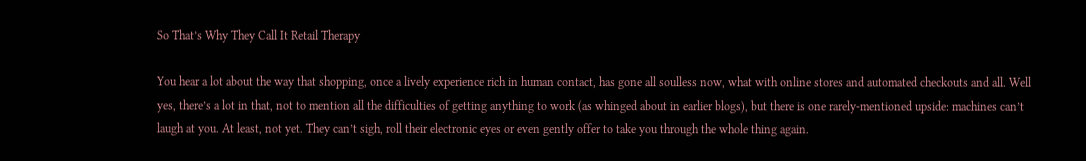So That’s Why They Call It Retail Therapy

You hear a lot about the way that shopping, once a lively experience rich in human contact, has gone all soulless now, what with online stores and automated checkouts and all. Well yes, there’s a lot in that, not to mention all the difficulties of getting anything to work (as whinged about in earlier blogs), but there is one rarely-mentioned upside: machines can’t laugh at you. At least, not yet. They can’t sigh, roll their electronic eyes or even gently offer to take you through the whole thing again.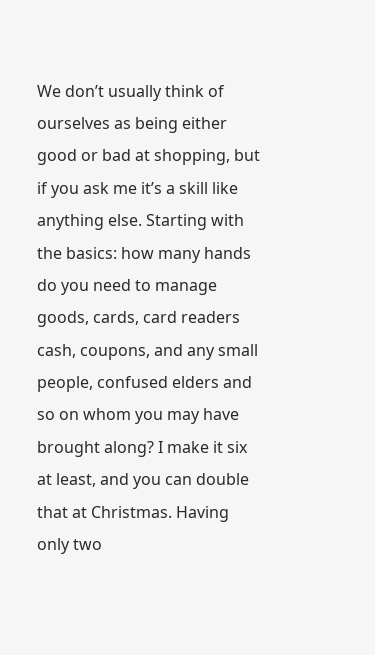We don’t usually think of ourselves as being either good or bad at shopping, but if you ask me it’s a skill like anything else. Starting with the basics: how many hands do you need to manage goods, cards, card readers cash, coupons, and any small people, confused elders and so on whom you may have brought along? I make it six at least, and you can double that at Christmas. Having only two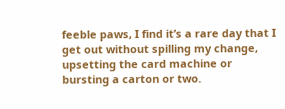feeble paws, I find it’s a rare day that I get out without spilling my change, upsetting the card machine or bursting a carton or two.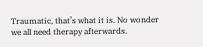Traumatic, that’s what it is. No wonder we all need therapy afterwards.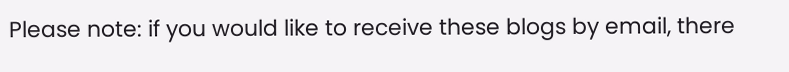Please note: if you would like to receive these blogs by email, there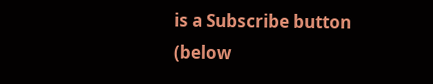is a Subscribe button (below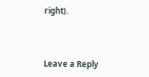right).



Leave a Reply